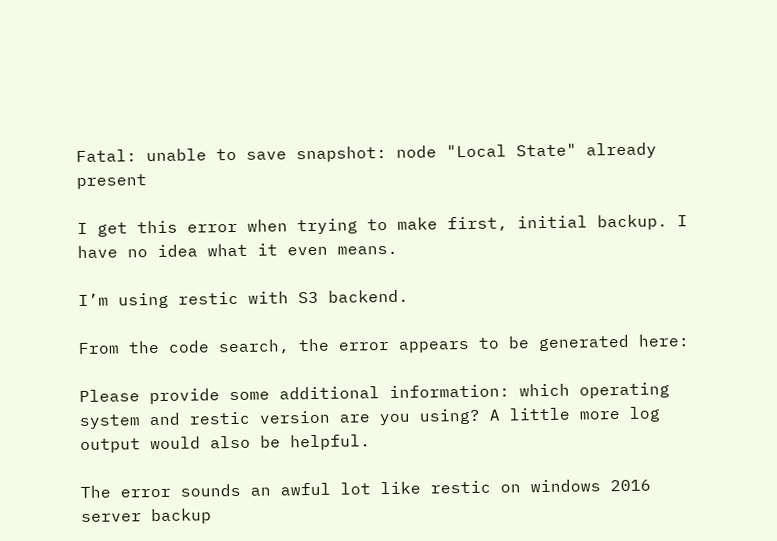Fatal: unable to save snapshot: node "Local State" already present

I get this error when trying to make first, initial backup. I have no idea what it even means.

I’m using restic with S3 backend.

From the code search, the error appears to be generated here:

Please provide some additional information: which operating system and restic version are you using? A little more log output would also be helpful.

The error sounds an awful lot like restic on windows 2016 server backup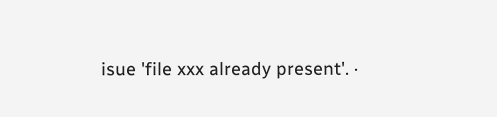isue 'file xxx already present'. ·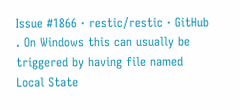Issue #1866 · restic/restic · GitHub . On Windows this can usually be triggered by having file named Local State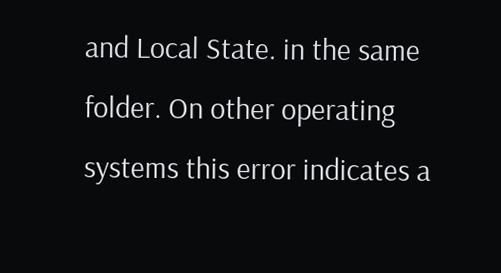and Local State. in the same folder. On other operating systems this error indicates a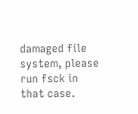damaged file system, please run fsck in that case.